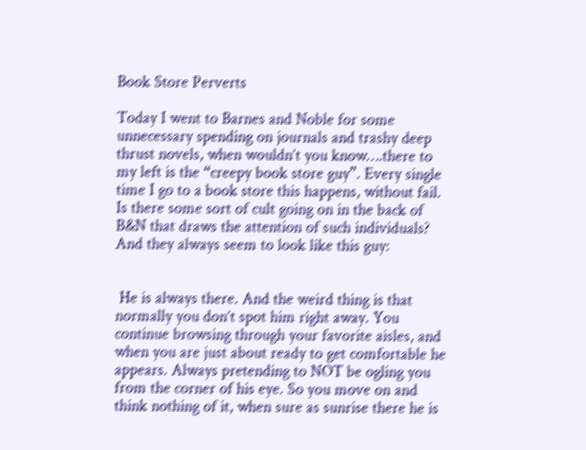Book Store Perverts

Today I went to Barnes and Noble for some unnecessary spending on journals and trashy deep thrust novels, when wouldn’t you know….there to my left is the “creepy book store guy”. Every single time I go to a book store this happens, without fail. Is there some sort of cult going on in the back of B&N that draws the attention of such individuals? And they always seem to look like this guy:


 He is always there. And the weird thing is that normally you don’t spot him right away. You continue browsing through your favorite aisles, and when you are just about ready to get comfortable he appears. Always pretending to NOT be ogling you from the corner of his eye. So you move on and think nothing of it, when sure as sunrise there he is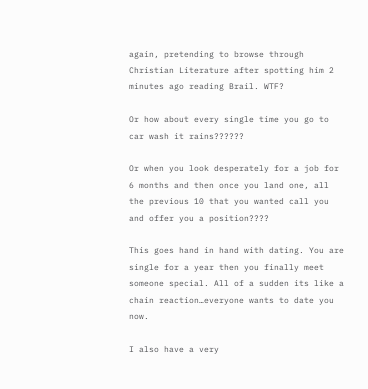again, pretending to browse through Christian Literature after spotting him 2 minutes ago reading Brail. WTF?

Or how about every single time you go to car wash it rains??????

Or when you look desperately for a job for 6 months and then once you land one, all the previous 10 that you wanted call you and offer you a position????

This goes hand in hand with dating. You are single for a year then you finally meet someone special. All of a sudden its like a chain reaction…everyone wants to date you now.

I also have a very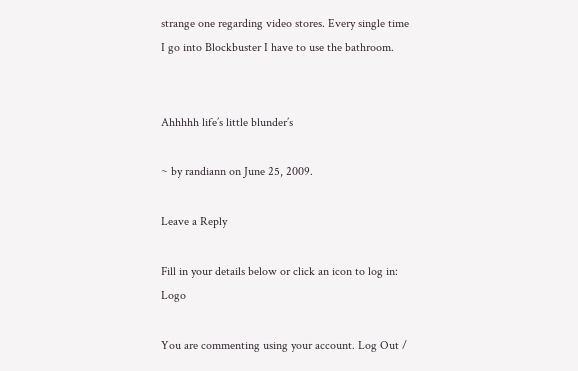strange one regarding video stores. Every single time I go into Blockbuster I have to use the bathroom.


Ahhhhh life’s little blunder’s

~ by randiann on June 25, 2009.

Leave a Reply

Fill in your details below or click an icon to log in: Logo

You are commenting using your account. Log Out /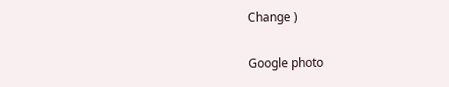Change )

Google photo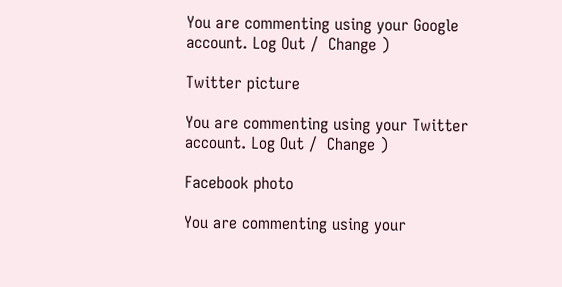You are commenting using your Google account. Log Out /  Change )

Twitter picture

You are commenting using your Twitter account. Log Out /  Change )

Facebook photo

You are commenting using your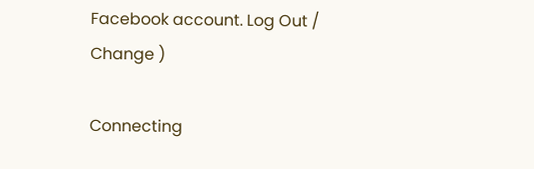Facebook account. Log Out /  Change )

Connecting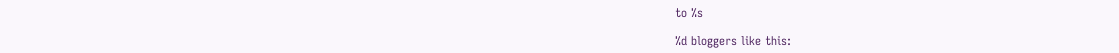to %s

%d bloggers like this: